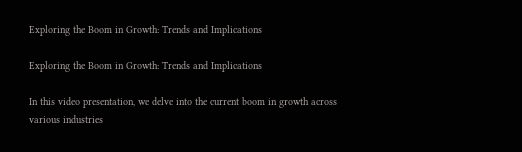Exploring the Boom in Growth: Trends and Implications

Exploring the Boom in Growth: Trends and Implications

In this video presentation, we delve into the current boom in growth across various industries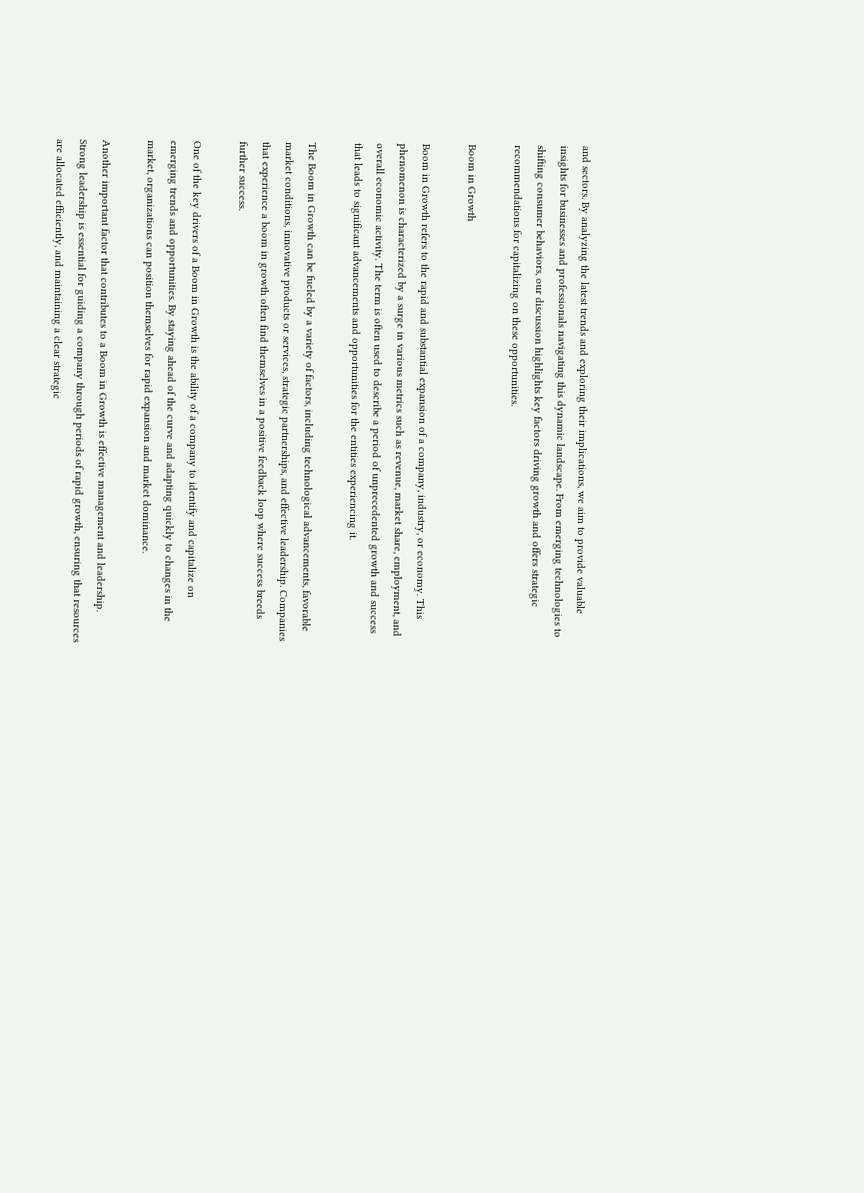and sectors. By analyzing the latest trends and exploring their implications, we aim to provide valuable insights for businesses and professionals navigating this dynamic landscape. From emerging technologies to shifting consumer behaviors, our discussion highlights key factors driving growth and offers strategic recommendations for capitalizing on these opportunities.

Boom in Growth

Boom in Growth refers to the rapid and substantial expansion of a company, industry, or economy. This phenomenon is characterized by a surge in various metrics such as revenue, market share, employment, and overall economic activity. The term is often used to describe a period of unprecedented growth and success that leads to significant advancements and opportunities for the entities experiencing it.

The Boom in Growth can be fueled by a variety of factors, including technological advancements, favorable market conditions, innovative products or services, strategic partnerships, and effective leadership. Companies that experience a boom in growth often find themselves in a positive feedback loop where success breeds further success.

One of the key drivers of a Boom in Growth is the ability of a company to identify and capitalize on emerging trends and opportunities. By staying ahead of the curve and adapting quickly to changes in the market, organizations can position themselves for rapid expansion and market dominance.

Another important factor that contributes to a Boom in Growth is effective management and leadership. Strong leadership is essential for guiding a company through periods of rapid growth, ensuring that resources are allocated efficiently, and maintaining a clear strategic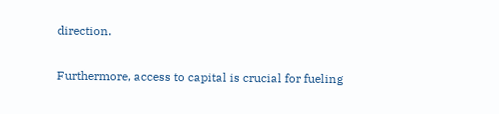direction.

Furthermore, access to capital is crucial for fueling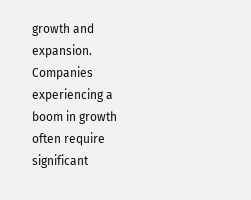growth and expansion. Companies experiencing a boom in growth often require significant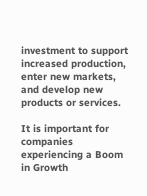investment to support increased production, enter new markets, and develop new products or services.

It is important for companies experiencing a Boom in Growth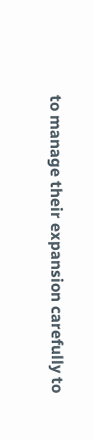to manage their expansion carefully to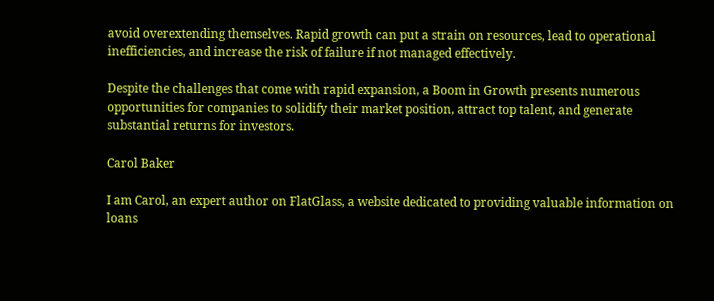avoid overextending themselves. Rapid growth can put a strain on resources, lead to operational inefficiencies, and increase the risk of failure if not managed effectively.

Despite the challenges that come with rapid expansion, a Boom in Growth presents numerous opportunities for companies to solidify their market position, attract top talent, and generate substantial returns for investors.

Carol Baker

I am Carol, an expert author on FlatGlass, a website dedicated to providing valuable information on loans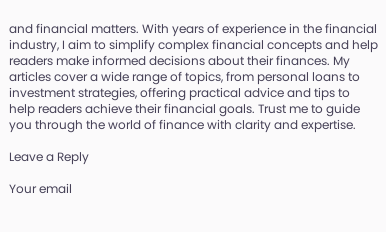and financial matters. With years of experience in the financial industry, I aim to simplify complex financial concepts and help readers make informed decisions about their finances. My articles cover a wide range of topics, from personal loans to investment strategies, offering practical advice and tips to help readers achieve their financial goals. Trust me to guide you through the world of finance with clarity and expertise.

Leave a Reply

Your email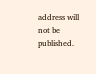address will not be published.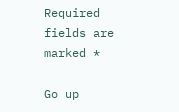Required fields are marked *

Go up